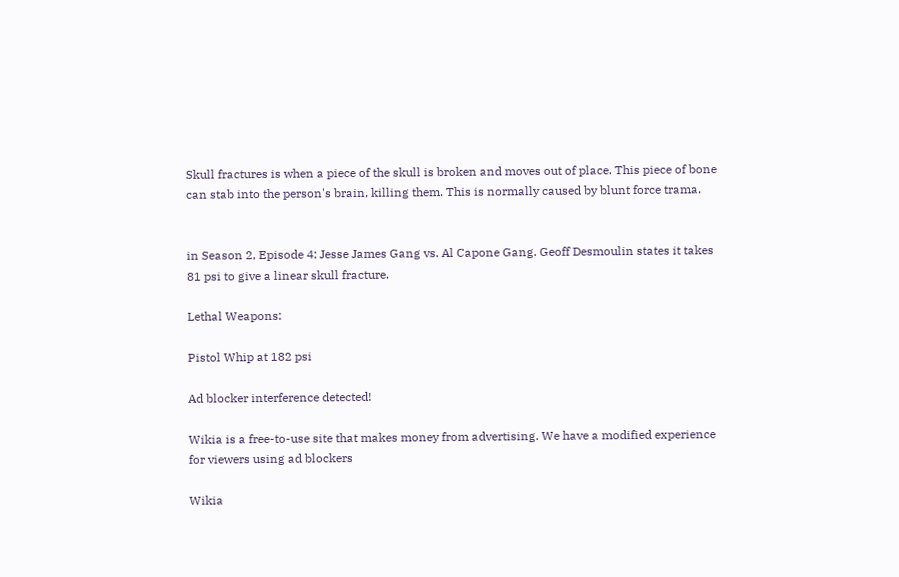Skull fractures is when a piece of the skull is broken and moves out of place. This piece of bone can stab into the person's brain, killing them. This is normally caused by blunt force trama.


in Season 2, Episode 4: Jesse James Gang vs. Al Capone Gang. Geoff Desmoulin states it takes 81 psi to give a linear skull fracture.

Lethal Weapons:

Pistol Whip at 182 psi

Ad blocker interference detected!

Wikia is a free-to-use site that makes money from advertising. We have a modified experience for viewers using ad blockers

Wikia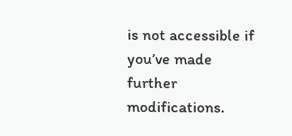is not accessible if you’ve made further modifications.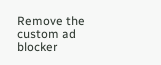Remove the custom ad blocker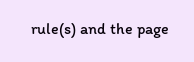rule(s) and the page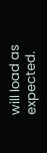will load as expected.